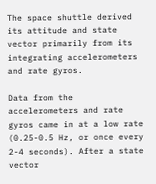The space shuttle derived its attitude and state vector primarily from its integrating accelerometers and rate gyros.

Data from the accelerometers and rate gyros came in at a low rate (0.25-0.5 Hz, or once every 2-4 seconds). After a state vector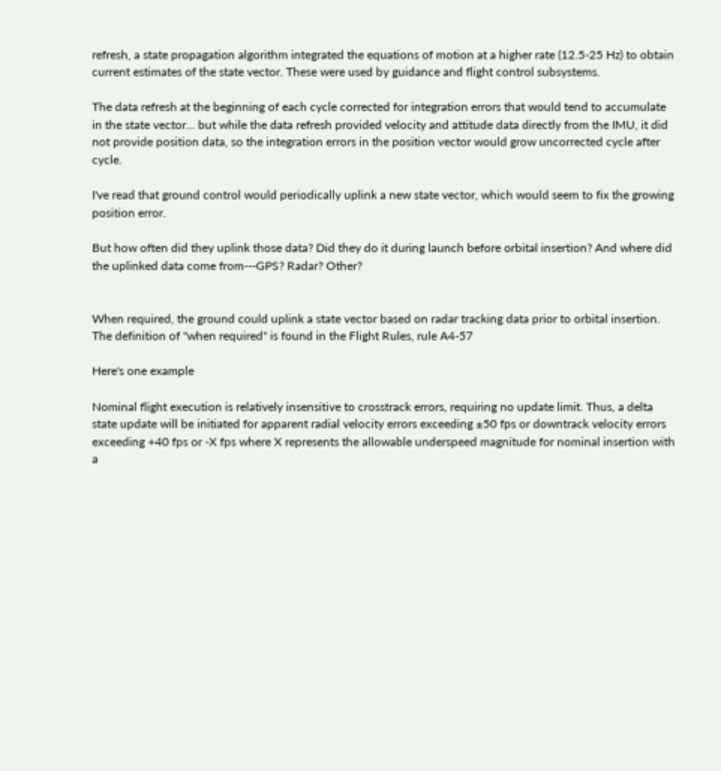refresh, a state propagation algorithm integrated the equations of motion at a higher rate (12.5-25 Hz) to obtain current estimates of the state vector. These were used by guidance and flight control subsystems.

The data refresh at the beginning of each cycle corrected for integration errors that would tend to accumulate in the state vector... but while the data refresh provided velocity and attitude data directly from the IMU, it did not provide position data, so the integration errors in the position vector would grow uncorrected cycle after cycle.

I've read that ground control would periodically uplink a new state vector, which would seem to fix the growing position error.

But how often did they uplink those data? Did they do it during launch before orbital insertion? And where did the uplinked data come from---GPS? Radar? Other?


When required, the ground could uplink a state vector based on radar tracking data prior to orbital insertion. The definition of "when required" is found in the Flight Rules, rule A4-57

Here's one example

Nominal flight execution is relatively insensitive to crosstrack errors, requiring no update limit. Thus, a delta state update will be initiated for apparent radial velocity errors exceeding ±50 fps or downtrack velocity errors exceeding +40 fps or -X fps where X represents the allowable underspeed magnitude for nominal insertion with a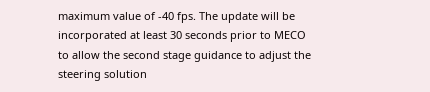maximum value of -40 fps. The update will be incorporated at least 30 seconds prior to MECO to allow the second stage guidance to adjust the steering solution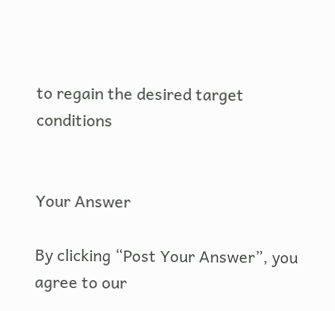to regain the desired target conditions


Your Answer

By clicking “Post Your Answer”, you agree to our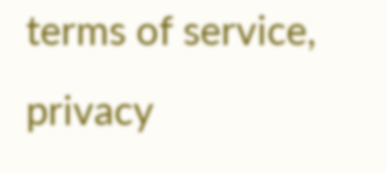terms of service, privacy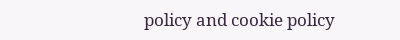policy and cookie policy